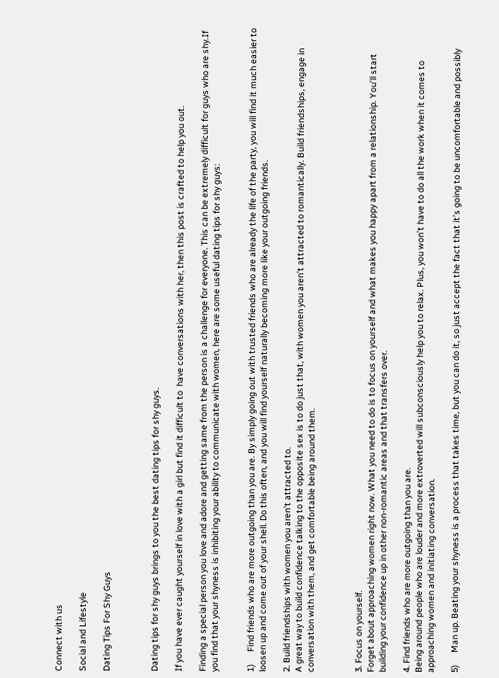Connect with us

Social and Lifestyle

Dating Tips For Shy Guys



Dating tips for shy guys brings to you the best dating tips for shy guys.

If you have ever caught yourself in love with a girl but find it difficult to  have conversations with her, then this post is crafted to help you out.

Finding a special person you love and adore and getting same from the person is a challenge for everyone. This can be extremely difficult for guys who are shy.If you find that your shyness is inhibiting your ability to communicate with women, here are some useful dating tips for shy guys:


1)      Find friends who are more outgoing than you are. By simply going out with trusted friends who are already the life of the party, you will find it much easier to loosen up and come out of your shell. Do this often, and you will find yourself naturally becoming more like your outgoing friends.

2. Build friendships with women you aren’t attracted to.
A great way to build confidence talking to the opposite sex is to do just that, with women you aren’t attracted to romantically. Build friendships, engage in conversation with them, and get comfortable being around them.



3. Focus on yourself.
Forget about approaching women right now. What you need to do is to focus on yourself and what makes you happy apart from a relationship. You’ll start building your confidence up in other non-romantic areas and that transfers over.

4. Find friends who are more outgoing than you are.
Being around people who are louder and more extroverted will subconsciously help you to relax. Plus, you won’t have to do all the work when it comes to approaching women and initiating conversation.

5)      Man up. Beating your shyness is a process that takes time, but you can do it, so just accept the fact that it’s going to be uncomfortable and possibly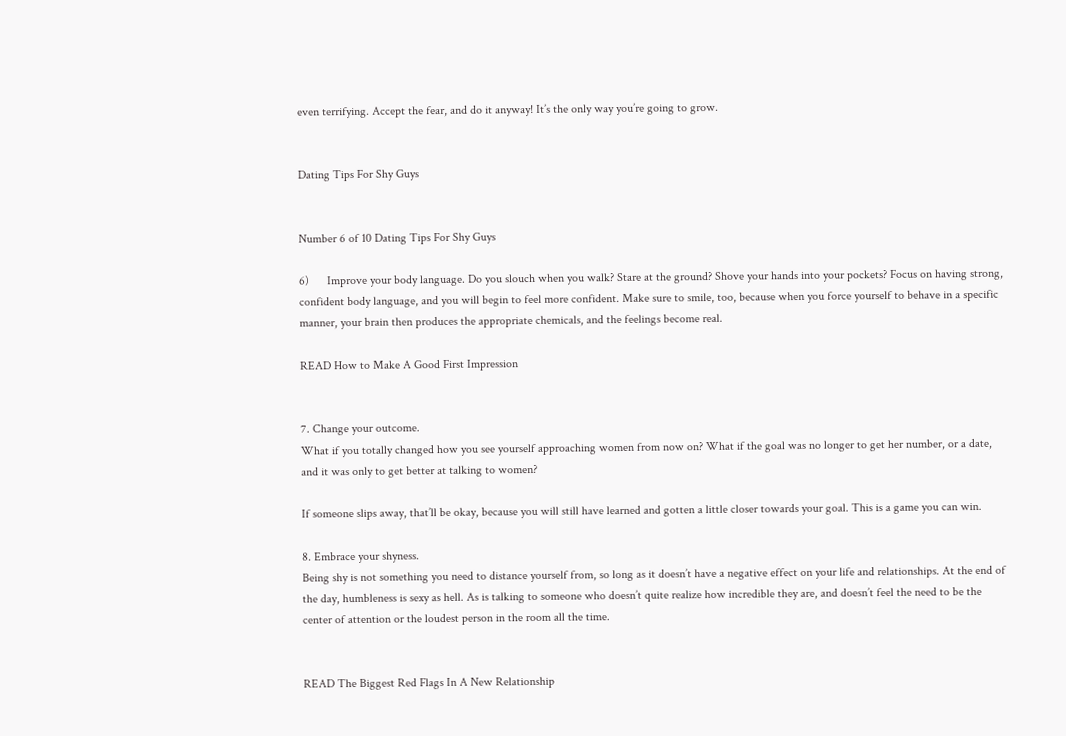even terrifying. Accept the fear, and do it anyway! It’s the only way you’re going to grow.


Dating Tips For Shy Guys


Number 6 of 10 Dating Tips For Shy Guys

6)      Improve your body language. Do you slouch when you walk? Stare at the ground? Shove your hands into your pockets? Focus on having strong, confident body language, and you will begin to feel more confident. Make sure to smile, too, because when you force yourself to behave in a specific manner, your brain then produces the appropriate chemicals, and the feelings become real.

READ How to Make A Good First Impression


7. Change your outcome.
What if you totally changed how you see yourself approaching women from now on? What if the goal was no longer to get her number, or a date, and it was only to get better at talking to women?

If someone slips away, that’ll be okay, because you will still have learned and gotten a little closer towards your goal. This is a game you can win.

8. Embrace your shyness.
Being shy is not something you need to distance yourself from, so long as it doesn’t have a negative effect on your life and relationships. At the end of the day, humbleness is sexy as hell. As is talking to someone who doesn’t quite realize how incredible they are, and doesn’t feel the need to be the center of attention or the loudest person in the room all the time.


READ The Biggest Red Flags In A New Relationship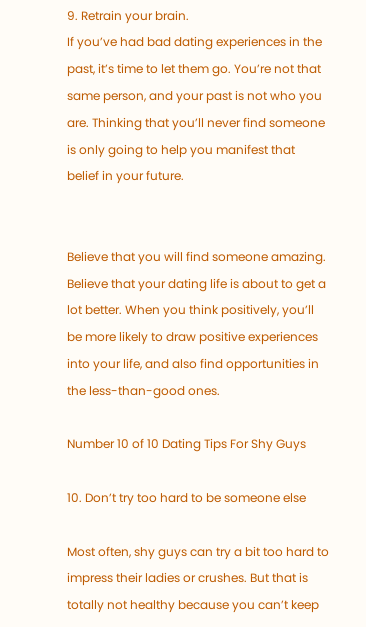9. Retrain your brain.
If you’ve had bad dating experiences in the past, it’s time to let them go. You’re not that same person, and your past is not who you are. Thinking that you’ll never find someone is only going to help you manifest that belief in your future.


Believe that you will find someone amazing. Believe that your dating life is about to get a lot better. When you think positively, you’ll be more likely to draw positive experiences into your life, and also find opportunities in the less-than-good ones.

Number 10 of 10 Dating Tips For Shy Guys

10. Don’t try too hard to be someone else

Most often, shy guys can try a bit too hard to impress their ladies or crushes. But that is totally not healthy because you can’t keep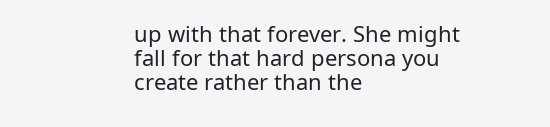up with that forever. She might fall for that hard persona you create rather than the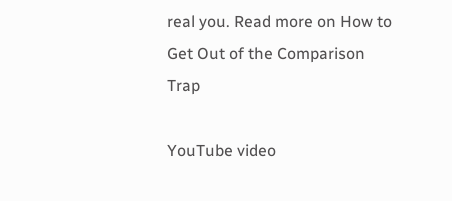real you. Read more on How to Get Out of the Comparison Trap

YouTube video